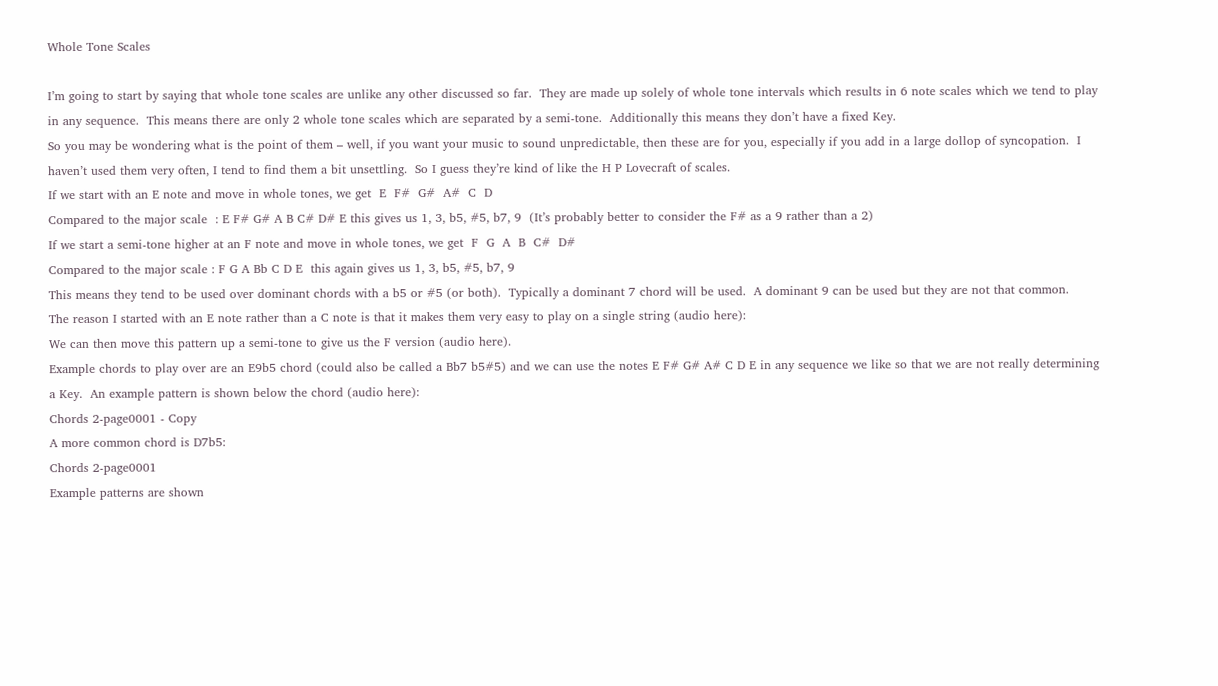Whole Tone Scales

I’m going to start by saying that whole tone scales are unlike any other discussed so far.  They are made up solely of whole tone intervals which results in 6 note scales which we tend to play in any sequence.  This means there are only 2 whole tone scales which are separated by a semi-tone.  Additionally this means they don’t have a fixed Key.
So you may be wondering what is the point of them – well, if you want your music to sound unpredictable, then these are for you, especially if you add in a large dollop of syncopation.  I haven’t used them very often, I tend to find them a bit unsettling.  So I guess they’re kind of like the H P Lovecraft of scales.
If we start with an E note and move in whole tones, we get  E  F#  G#  A#  C  D
Compared to the major scale  : E F# G# A B C# D# E this gives us 1, 3, b5, #5, b7, 9  (It’s probably better to consider the F# as a 9 rather than a 2)
If we start a semi-tone higher at an F note and move in whole tones, we get  F  G  A  B  C#  D#
Compared to the major scale : F G A Bb C D E  this again gives us 1, 3, b5, #5, b7, 9
This means they tend to be used over dominant chords with a b5 or #5 (or both).  Typically a dominant 7 chord will be used.  A dominant 9 can be used but they are not that common.
The reason I started with an E note rather than a C note is that it makes them very easy to play on a single string (audio here):
We can then move this pattern up a semi-tone to give us the F version (audio here).
Example chords to play over are an E9b5 chord (could also be called a Bb7 b5#5) and we can use the notes E F# G# A# C D E in any sequence we like so that we are not really determining a Key.  An example pattern is shown below the chord (audio here):
Chords 2-page0001 - Copy
A more common chord is D7b5:
Chords 2-page0001
Example patterns are shown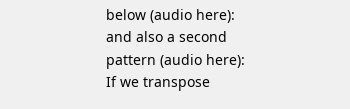below (audio here):
and also a second pattern (audio here):
If we transpose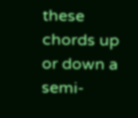these chords up or down a semi-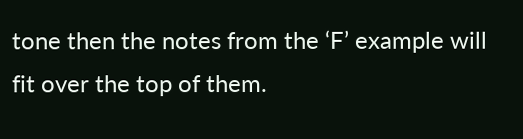tone then the notes from the ‘F’ example will fit over the top of them.